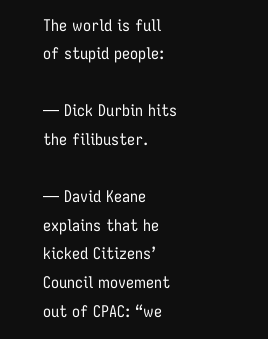The world is full of stupid people:

— Dick Durbin hits the filibuster.

— David Keane explains that he kicked Citizens’ Council movement out of CPAC: “we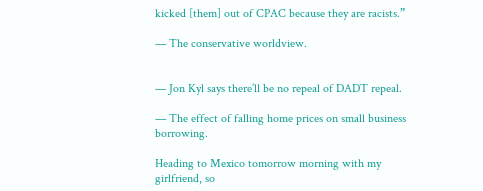kicked [them] out of CPAC because they are racists.”

— The conservative worldview.


— Jon Kyl says there’ll be no repeal of DADT repeal.

— The effect of falling home prices on small business borrowing.

Heading to Mexico tomorrow morning with my girlfriend, so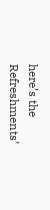here’s the Refreshments’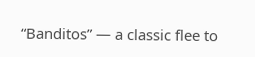“Banditos” — a classic flee to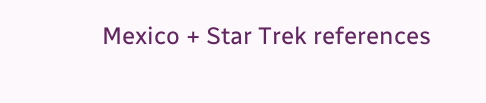Mexico + Star Trek references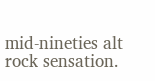mid-nineties alt rock sensation.